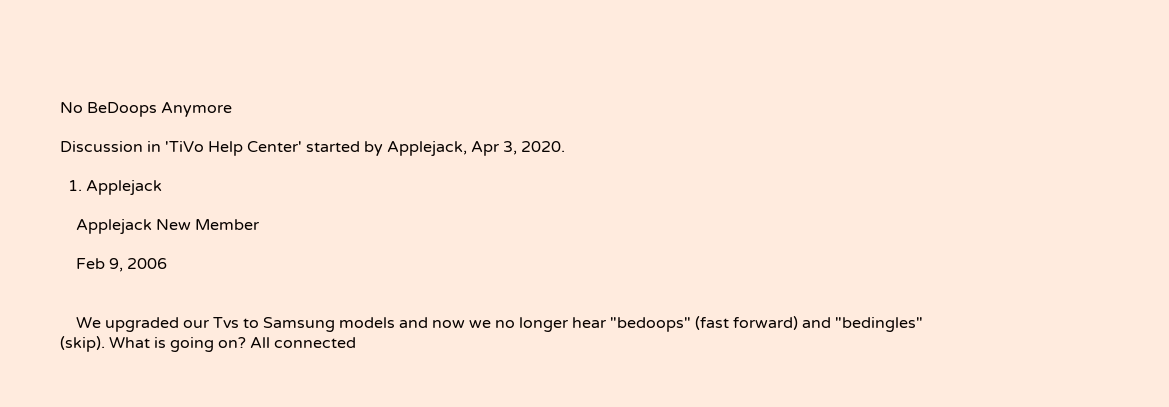No BeDoops Anymore

Discussion in 'TiVo Help Center' started by Applejack, Apr 3, 2020.

  1. Applejack

    Applejack New Member

    Feb 9, 2006


    We upgraded our Tvs to Samsung models and now we no longer hear "bedoops" (fast forward) and "bedingles" (skip). What is going on? All connected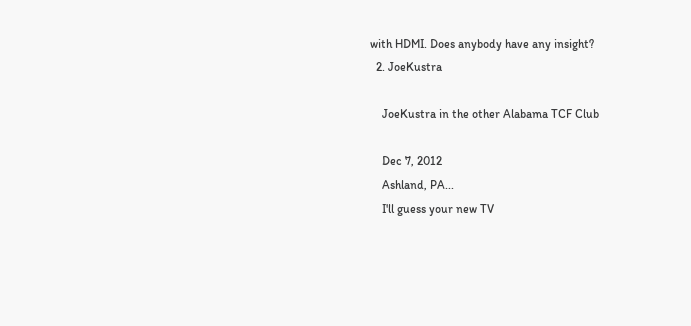with HDMI. Does anybody have any insight?
  2. JoeKustra

    JoeKustra in the other Alabama TCF Club

    Dec 7, 2012
    Ashland, PA...
    I'll guess your new TV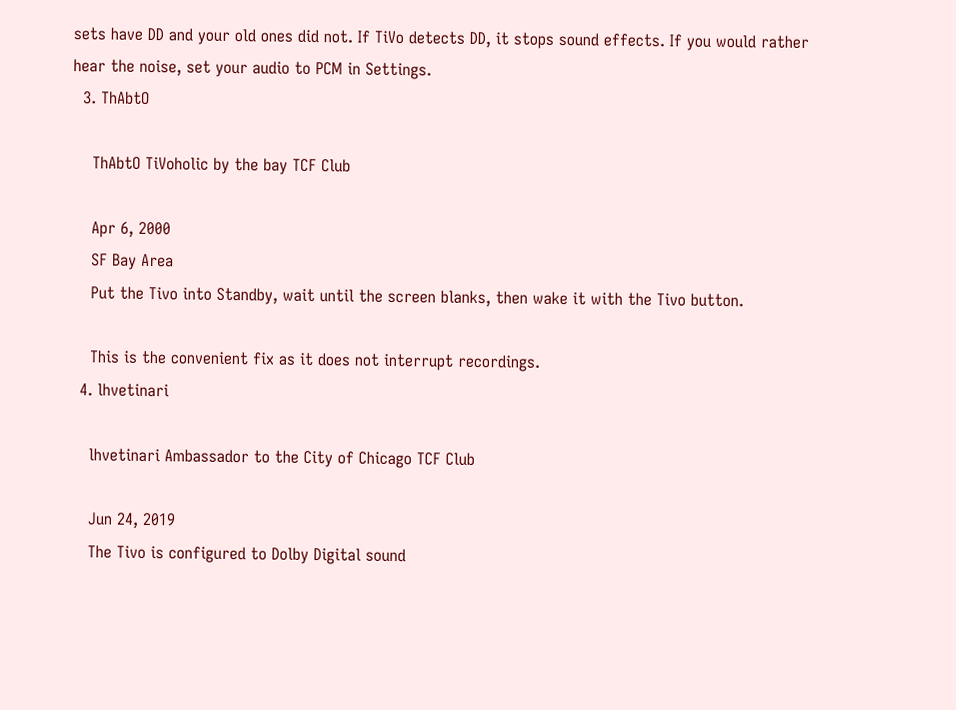sets have DD and your old ones did not. If TiVo detects DD, it stops sound effects. If you would rather hear the noise, set your audio to PCM in Settings.
  3. ThAbtO

    ThAbtO TiVoholic by the bay TCF Club

    Apr 6, 2000
    SF Bay Area
    Put the Tivo into Standby, wait until the screen blanks, then wake it with the Tivo button.

    This is the convenient fix as it does not interrupt recordings.
  4. lhvetinari

    lhvetinari Ambassador to the City of Chicago TCF Club

    Jun 24, 2019
    The Tivo is configured to Dolby Digital sound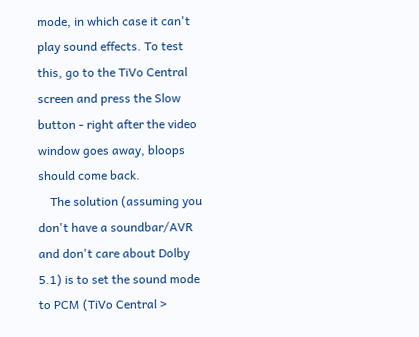mode, in which case it can't play sound effects. To test this, go to the TiVo Central screen and press the Slow button - right after the video window goes away, bloops should come back.
    The solution (assuming you don't have a soundbar/AVR and don't care about Dolby 5.1) is to set the sound mode to PCM (TiVo Central >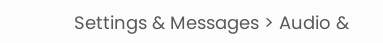Settings & Messages > Audio &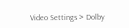Video Settings > Dolby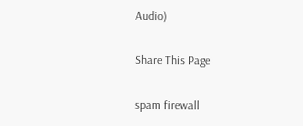Audio)

Share This Page

spam firewall